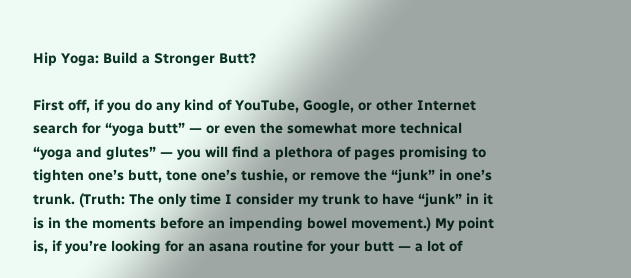Hip Yoga: Build a Stronger Butt?

First off, if you do any kind of YouTube, Google, or other Internet search for “yoga butt” — or even the somewhat more technical “yoga and glutes” — you will find a plethora of pages promising to tighten one’s butt, tone one’s tushie, or remove the “junk” in one’s trunk. (Truth: The only time I consider my trunk to have “junk” in it is in the moments before an impending bowel movement.) My point is, if you’re looking for an asana routine for your butt — a lot of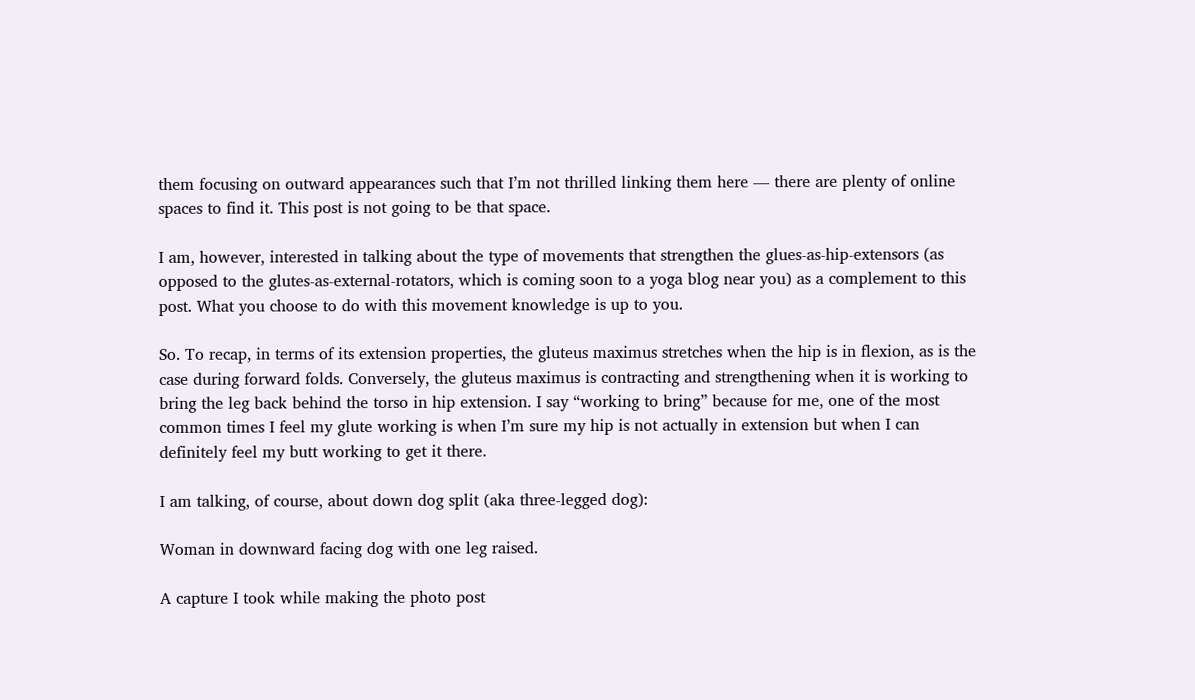them focusing on outward appearances such that I’m not thrilled linking them here — there are plenty of online spaces to find it. This post is not going to be that space.

I am, however, interested in talking about the type of movements that strengthen the glues-as-hip-extensors (as opposed to the glutes-as-external-rotators, which is coming soon to a yoga blog near you) as a complement to this post. What you choose to do with this movement knowledge is up to you.

So. To recap, in terms of its extension properties, the gluteus maximus stretches when the hip is in flexion, as is the case during forward folds. Conversely, the gluteus maximus is contracting and strengthening when it is working to bring the leg back behind the torso in hip extension. I say “working to bring” because for me, one of the most common times I feel my glute working is when I’m sure my hip is not actually in extension but when I can definitely feel my butt working to get it there.

I am talking, of course, about down dog split (aka three-legged dog):

Woman in downward facing dog with one leg raised.

A capture I took while making the photo post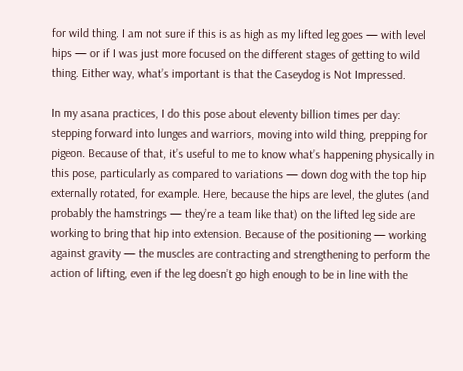for wild thing. I am not sure if this is as high as my lifted leg goes — with level hips — or if I was just more focused on the different stages of getting to wild thing. Either way, what’s important is that the Caseydog is Not Impressed.

In my asana practices, I do this pose about eleventy billion times per day: stepping forward into lunges and warriors, moving into wild thing, prepping for pigeon. Because of that, it’s useful to me to know what’s happening physically in this pose, particularly as compared to variations — down dog with the top hip externally rotated, for example. Here, because the hips are level, the glutes (and probably the hamstrings — they’re a team like that) on the lifted leg side are working to bring that hip into extension. Because of the positioning — working against gravity — the muscles are contracting and strengthening to perform the action of lifting, even if the leg doesn’t go high enough to be in line with the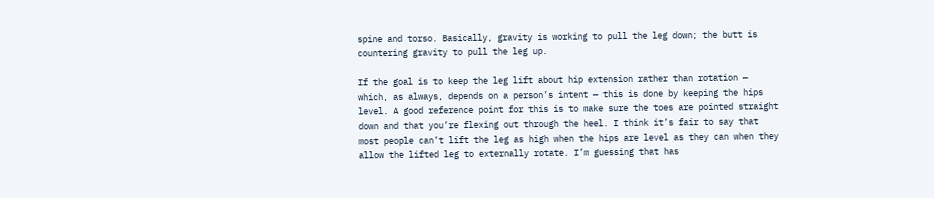spine and torso. Basically, gravity is working to pull the leg down; the butt is countering gravity to pull the leg up.

If the goal is to keep the leg lift about hip extension rather than rotation — which, as always, depends on a person’s intent — this is done by keeping the hips level. A good reference point for this is to make sure the toes are pointed straight down and that you’re flexing out through the heel. I think it’s fair to say that most people can’t lift the leg as high when the hips are level as they can when they allow the lifted leg to externally rotate. I’m guessing that has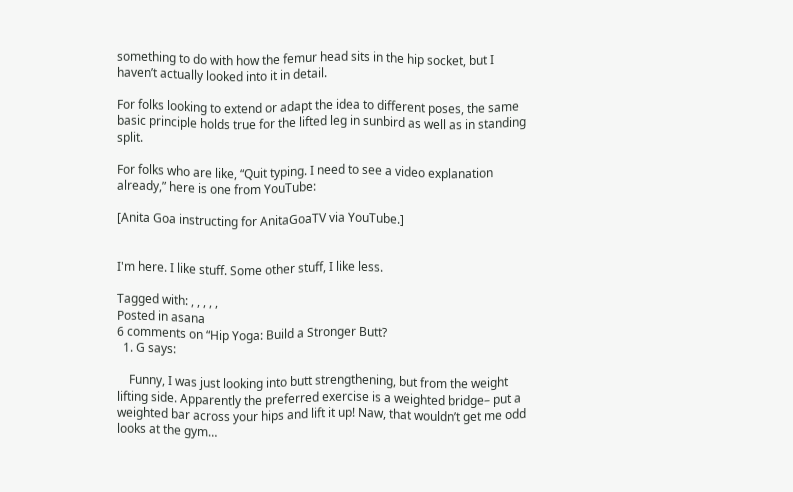something to do with how the femur head sits in the hip socket, but I haven’t actually looked into it in detail.

For folks looking to extend or adapt the idea to different poses, the same basic principle holds true for the lifted leg in sunbird as well as in standing split.

For folks who are like, “Quit typing. I need to see a video explanation already,” here is one from YouTube:

[Anita Goa instructing for AnitaGoaTV via YouTube.]


I'm here. I like stuff. Some other stuff, I like less.

Tagged with: , , , , ,
Posted in asana
6 comments on “Hip Yoga: Build a Stronger Butt?
  1. G says:

    Funny, I was just looking into butt strengthening, but from the weight lifting side. Apparently the preferred exercise is a weighted bridge– put a weighted bar across your hips and lift it up! Naw, that wouldn’t get me odd looks at the gym…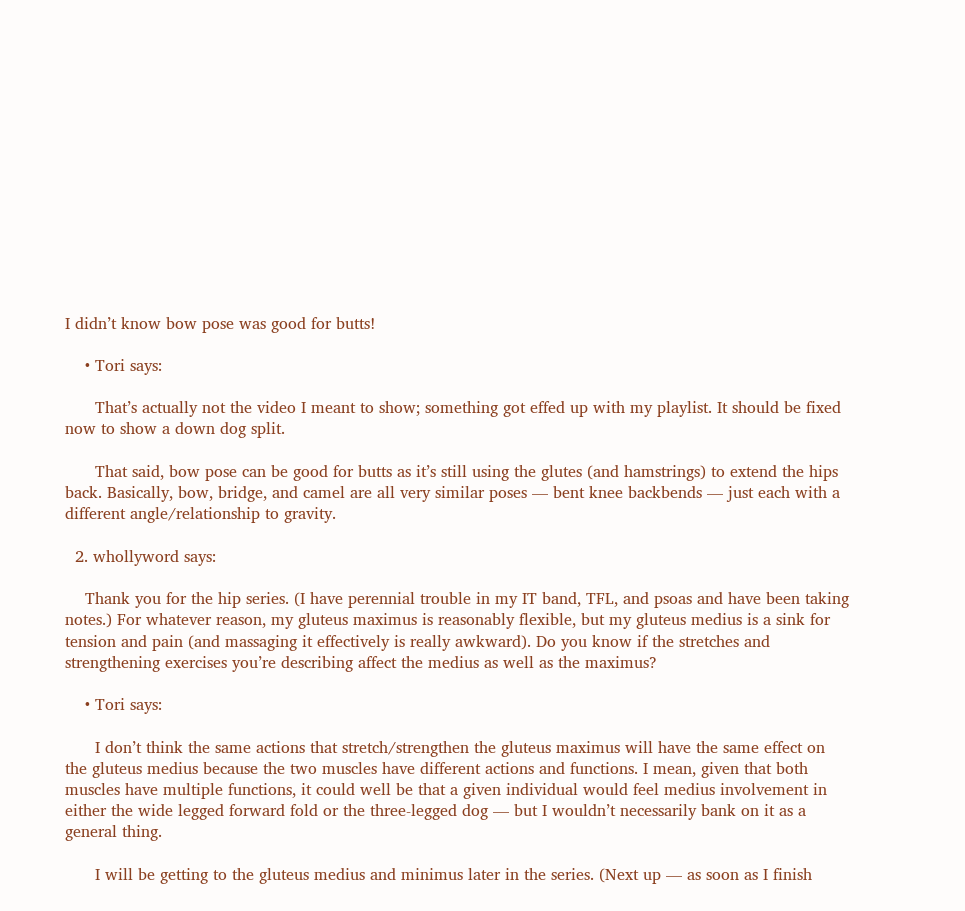I didn’t know bow pose was good for butts!

    • Tori says:

      That’s actually not the video I meant to show; something got effed up with my playlist. It should be fixed now to show a down dog split.

      That said, bow pose can be good for butts as it’s still using the glutes (and hamstrings) to extend the hips back. Basically, bow, bridge, and camel are all very similar poses — bent knee backbends — just each with a different angle/relationship to gravity.

  2. whollyword says:

    Thank you for the hip series. (I have perennial trouble in my IT band, TFL, and psoas and have been taking notes.) For whatever reason, my gluteus maximus is reasonably flexible, but my gluteus medius is a sink for tension and pain (and massaging it effectively is really awkward). Do you know if the stretches and strengthening exercises you’re describing affect the medius as well as the maximus?

    • Tori says:

      I don’t think the same actions that stretch/strengthen the gluteus maximus will have the same effect on the gluteus medius because the two muscles have different actions and functions. I mean, given that both muscles have multiple functions, it could well be that a given individual would feel medius involvement in either the wide legged forward fold or the three-legged dog — but I wouldn’t necessarily bank on it as a general thing.

      I will be getting to the gluteus medius and minimus later in the series. (Next up — as soon as I finish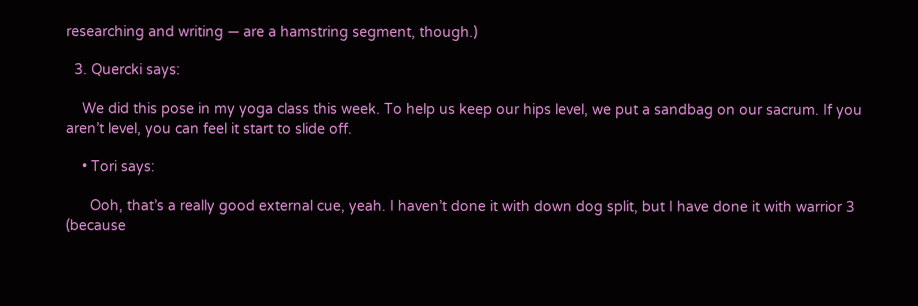researching and writing — are a hamstring segment, though.)

  3. Quercki says:

    We did this pose in my yoga class this week. To help us keep our hips level, we put a sandbag on our sacrum. If you aren’t level, you can feel it start to slide off.

    • Tori says:

      Ooh, that’s a really good external cue, yeah. I haven’t done it with down dog split, but I have done it with warrior 3 (because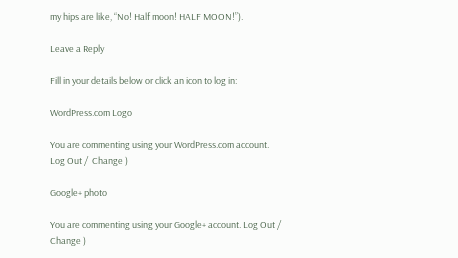my hips are like, “No! Half moon! HALF MOON!”).

Leave a Reply

Fill in your details below or click an icon to log in:

WordPress.com Logo

You are commenting using your WordPress.com account. Log Out /  Change )

Google+ photo

You are commenting using your Google+ account. Log Out /  Change )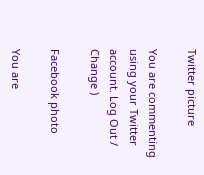Twitter picture

You are commenting using your Twitter account. Log Out /  Change )

Facebook photo

You are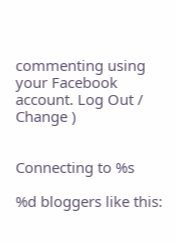commenting using your Facebook account. Log Out /  Change )


Connecting to %s

%d bloggers like this: